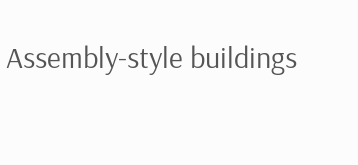Assembly-style buildings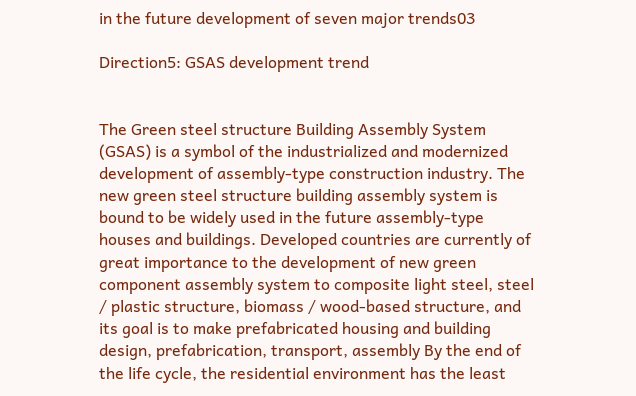in the future development of seven major trends03

Direction5: GSAS development trend


The Green steel structure Building Assembly System (GSAS) is a symbol of the industrialized and modernized development of assembly-type construction industry. The new green steel structure building assembly system is bound to be widely used in the future assembly-type houses and buildings. Developed countries are currently of great importance to the development of new green component assembly system to composite light steel, steel / plastic structure, biomass / wood-based structure, and its goal is to make prefabricated housing and building design, prefabrication, transport, assembly By the end of the life cycle, the residential environment has the least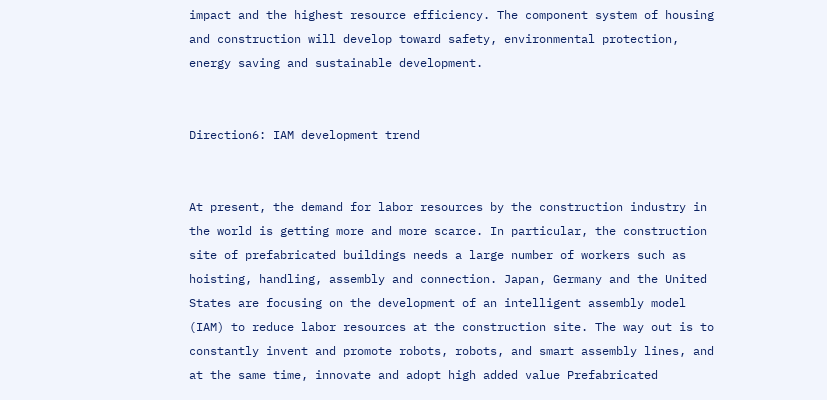impact and the highest resource efficiency. The component system of housing and construction will develop toward safety, environmental protection, energy saving and sustainable development.


Direction6: IAM development trend


At present, the demand for labor resources by the construction industry in the world is getting more and more scarce. In particular, the construction site of prefabricated buildings needs a large number of workers such as hoisting, handling, assembly and connection. Japan, Germany and the United States are focusing on the development of an intelligent assembly model (IAM) to reduce labor resources at the construction site. The way out is to constantly invent and promote robots, robots, and smart assembly lines, and at the same time, innovate and adopt high added value Prefabricated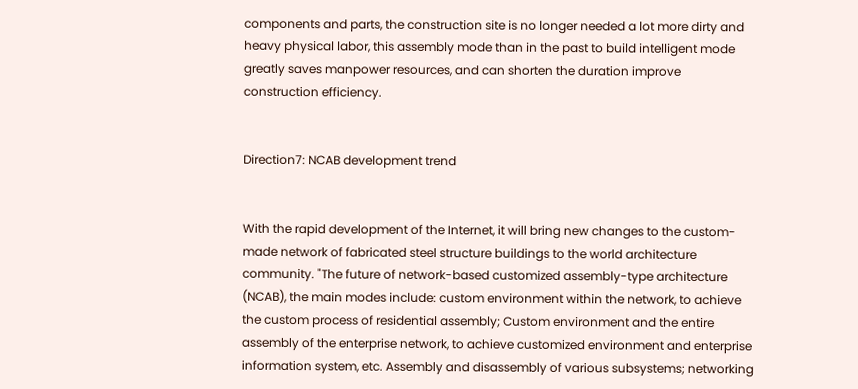components and parts, the construction site is no longer needed a lot more dirty and heavy physical labor, this assembly mode than in the past to build intelligent mode greatly saves manpower resources, and can shorten the duration improve construction efficiency.


Direction7: NCAB development trend


With the rapid development of the Internet, it will bring new changes to the custom-made network of fabricated steel structure buildings to the world architecture community. "The future of network-based customized assembly-type architecture (NCAB), the main modes include: custom environment within the network, to achieve the custom process of residential assembly; Custom environment and the entire assembly of the enterprise network, to achieve customized environment and enterprise information system, etc. Assembly and disassembly of various subsystems; networking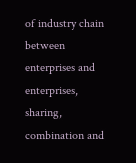of industry chain between enterprises and enterprises, sharing, combination and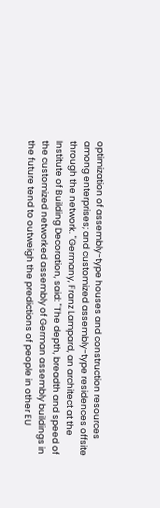optimization of assembly-type houses and construction resources among enterprises; and customized assembly-type residences offsite through the network. "Germany, Franz Lampard, an architect at the Institute of Building Decoration, said: "The depth, breadth and speed of the customized networked assembly of German assembly buildings in the future tend to outweigh the predictions of people in other EU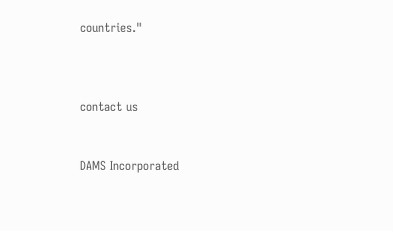countries."



contact us


DAMS Incorporated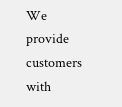We provide customers with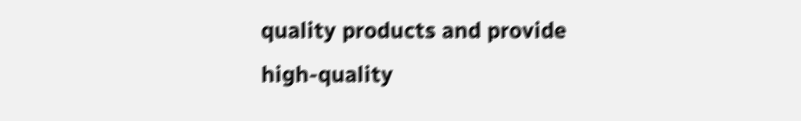quality products and provide high-quality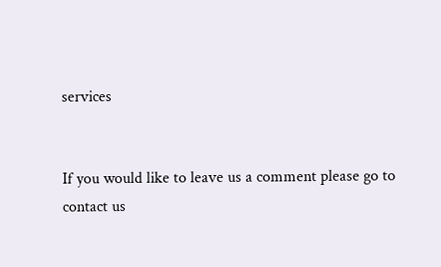services


If you would like to leave us a comment please go to contact us